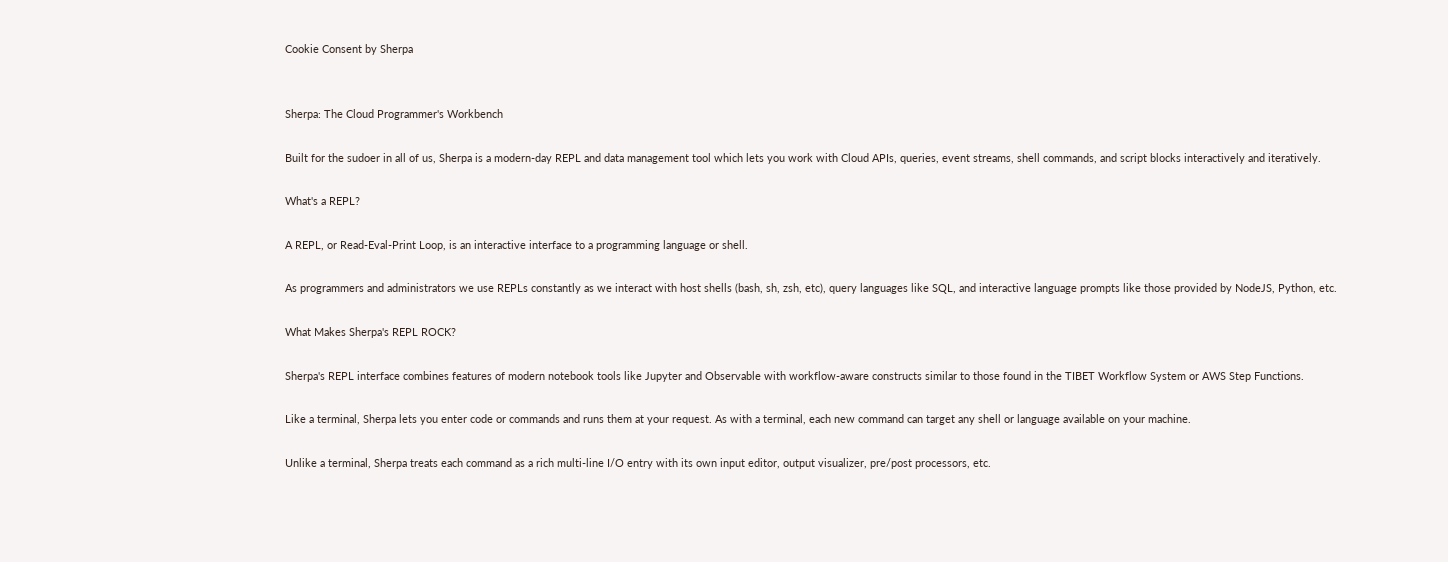Cookie Consent by Sherpa


Sherpa: The Cloud Programmer's Workbench

Built for the sudoer in all of us, Sherpa is a modern-day REPL and data management tool which lets you work with Cloud APIs, queries, event streams, shell commands, and script blocks interactively and iteratively.

What's a REPL?

A REPL, or Read-Eval-Print Loop, is an interactive interface to a programming language or shell.

As programmers and administrators we use REPLs constantly as we interact with host shells (bash, sh, zsh, etc), query languages like SQL, and interactive language prompts like those provided by NodeJS, Python, etc.

What Makes Sherpa's REPL ROCK?

Sherpa's REPL interface combines features of modern notebook tools like Jupyter and Observable with workflow-aware constructs similar to those found in the TIBET Workflow System or AWS Step Functions.

Like a terminal, Sherpa lets you enter code or commands and runs them at your request. As with a terminal, each new command can target any shell or language available on your machine.

Unlike a terminal, Sherpa treats each command as a rich multi-line I/O entry with its own input editor, output visualizer, pre/post processors, etc.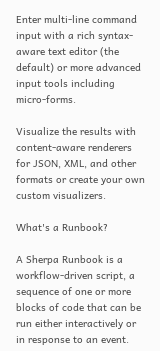Enter multi-line command input with a rich syntax-aware text editor (the default) or more advanced input tools including micro-forms.

Visualize the results with content-aware renderers for JSON, XML, and other formats or create your own custom visualizers.

What's a Runbook?

A Sherpa Runbook is a workflow-driven script, a sequence of one or more blocks of code that can be run either interactively or in response to an event.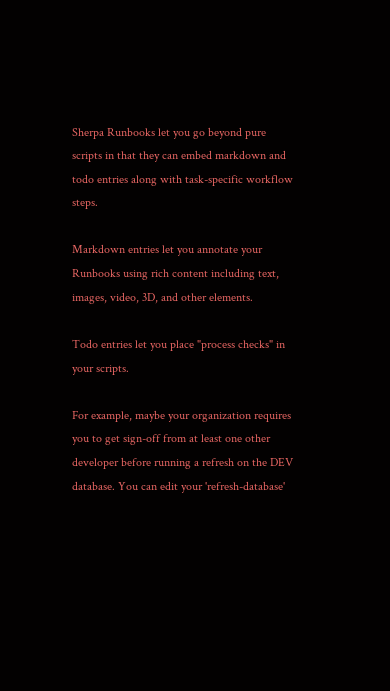Sherpa Runbooks let you go beyond pure scripts in that they can embed markdown and todo entries along with task-specific workflow steps.

Markdown entries let you annotate your Runbooks using rich content including text, images, video, 3D, and other elements.

Todo entries let you place "process checks" in your scripts.

For example, maybe your organization requires you to get sign-off from at least one other developer before running a refresh on the DEV database. You can edit your 'refresh-database'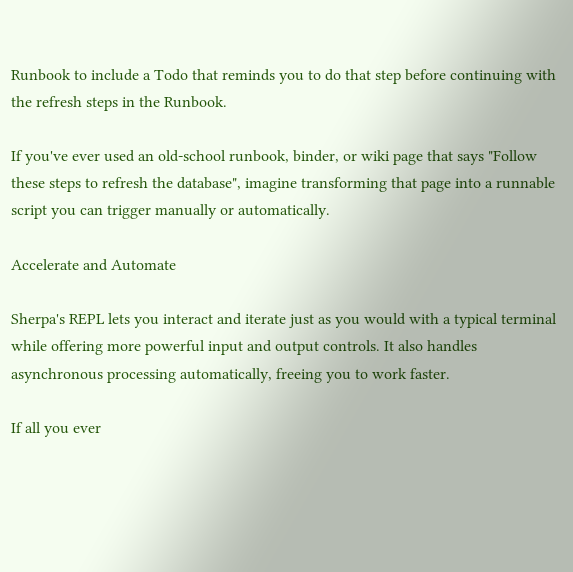Runbook to include a Todo that reminds you to do that step before continuing with the refresh steps in the Runbook.

If you've ever used an old-school runbook, binder, or wiki page that says "Follow these steps to refresh the database", imagine transforming that page into a runnable script you can trigger manually or automatically.

Accelerate and Automate

Sherpa's REPL lets you interact and iterate just as you would with a typical terminal while offering more powerful input and output controls. It also handles asynchronous processing automatically, freeing you to work faster.

If all you ever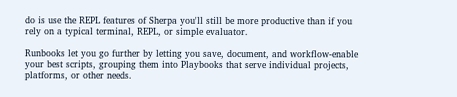do is use the REPL features of Sherpa you'll still be more productive than if you rely on a typical terminal, REPL, or simple evaluator.

Runbooks let you go further by letting you save, document, and workflow-enable your best scripts, grouping them into Playbooks that serve individual projects, platforms, or other needs.